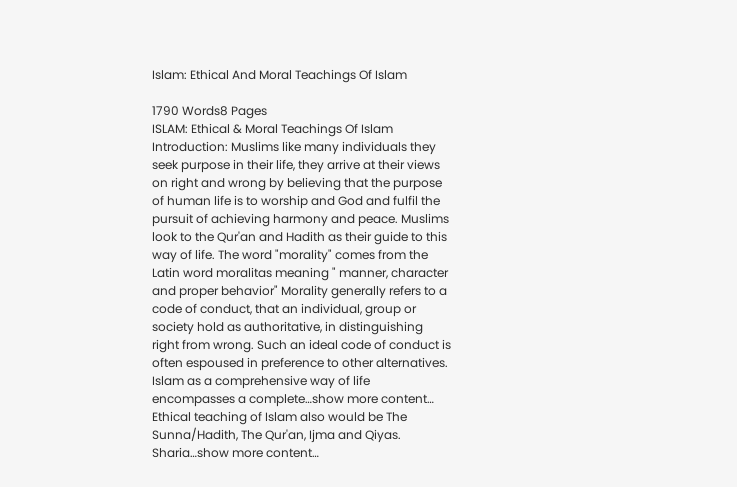Islam: Ethical And Moral Teachings Of Islam

1790 Words8 Pages
ISLAM: Ethical & Moral Teachings Of Islam Introduction: Muslims like many individuals they seek purpose in their life, they arrive at their views on right and wrong by believing that the purpose of human life is to worship and God and fulfil the pursuit of achieving harmony and peace. Muslims look to the Qur'an and Hadith as their guide to this way of life. The word "morality" comes from the Latin word moralitas meaning " manner, character and proper behavior" Morality generally refers to a code of conduct, that an individual, group or society hold as authoritative, in distinguishing right from wrong. Such an ideal code of conduct is often espoused in preference to other alternatives. Islam as a comprehensive way of life encompasses a complete…show more content…
Ethical teaching of Islam also would be The Sunna/Hadith, The Qur'an, Ijma and Qiyas. Sharia…show more content…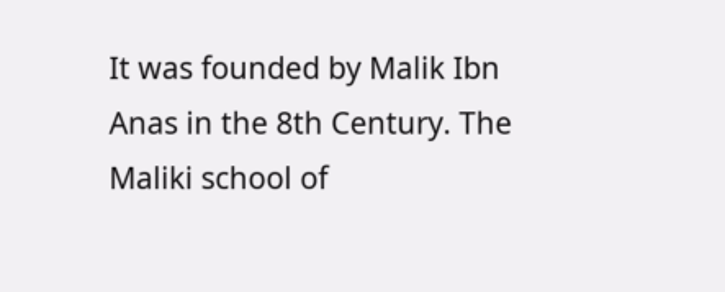It was founded by Malik Ibn Anas in the 8th Century. The Maliki school of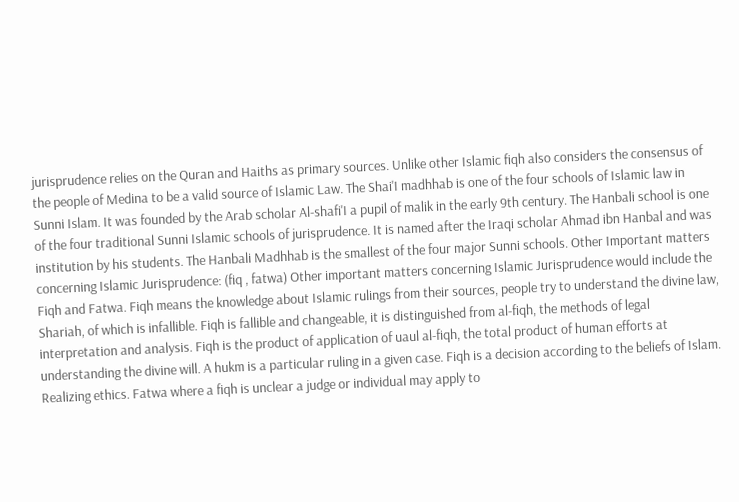jurisprudence relies on the Quran and Haiths as primary sources. Unlike other Islamic fiqh also considers the consensus of the people of Medina to be a valid source of Islamic Law. The Shai'I madhhab is one of the four schools of Islamic law in Sunni Islam. It was founded by the Arab scholar Al-shafi'I a pupil of malik in the early 9th century. The Hanbali school is one of the four traditional Sunni Islamic schools of jurisprudence. It is named after the Iraqi scholar Ahmad ibn Hanbal and was institution by his students. The Hanbali Madhhab is the smallest of the four major Sunni schools. Other Important matters concerning Islamic Jurisprudence: (fiq , fatwa) Other important matters concerning Islamic Jurisprudence would include the Fiqh and Fatwa. Fiqh means the knowledge about Islamic rulings from their sources, people try to understand the divine law, Shariah, of which is infallible. Fiqh is fallible and changeable, it is distinguished from al-fiqh, the methods of legal interpretation and analysis. Fiqh is the product of application of uaul al-fiqh, the total product of human efforts at understanding the divine will. A hukm is a particular ruling in a given case. Fiqh is a decision according to the beliefs of Islam. Realizing ethics. Fatwa where a fiqh is unclear a judge or individual may apply to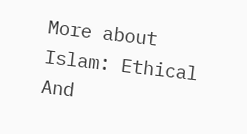More about Islam: Ethical And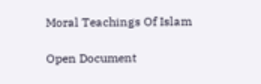Moral Teachings Of Islam

Open Document